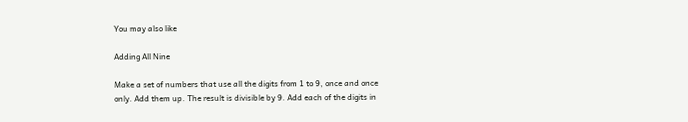You may also like

Adding All Nine

Make a set of numbers that use all the digits from 1 to 9, once and once only. Add them up. The result is divisible by 9. Add each of the digits in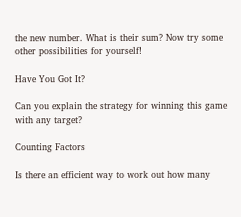the new number. What is their sum? Now try some other possibilities for yourself!

Have You Got It?

Can you explain the strategy for winning this game with any target?

Counting Factors

Is there an efficient way to work out how many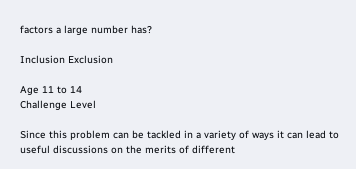factors a large number has?

Inclusion Exclusion

Age 11 to 14
Challenge Level

Since this problem can be tackled in a variety of ways it can lead to useful discussions on the merits of different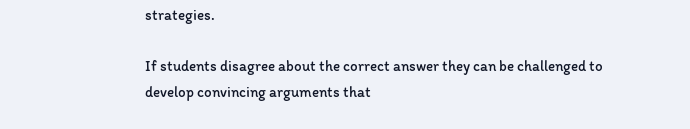strategies.

If students disagree about the correct answer they can be challenged to develop convincing arguments that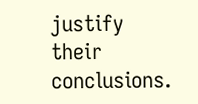justify their conclusions.